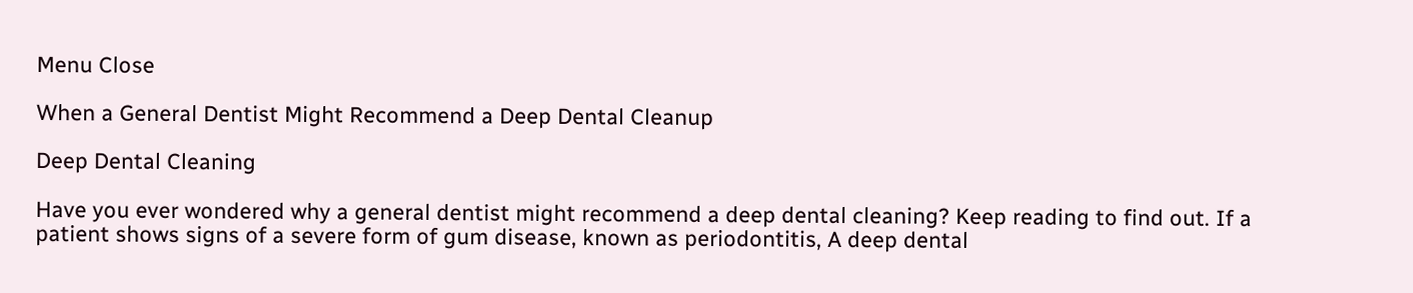Menu Close

When a General Dentist Might Recommend a Deep Dental Cleanup

Deep Dental Cleaning

Have you ever wondered why a general dentist might recommend a deep dental cleaning? Keep reading to find out. If a patient shows signs of a severe form of gum disease, known as periodontitis, A deep dental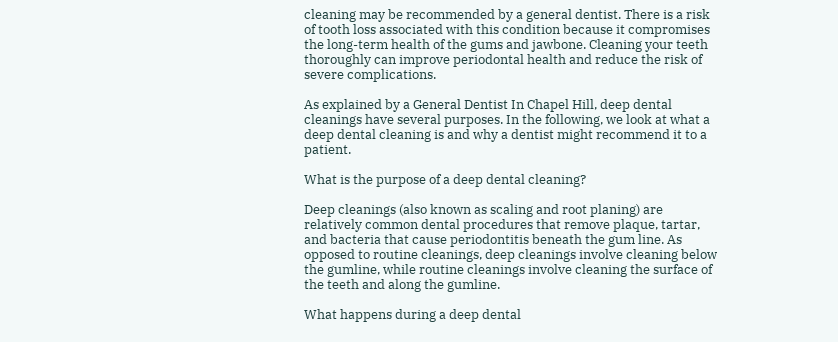cleaning may be recommended by a general dentist. There is a risk of tooth loss associated with this condition because it compromises the long-term health of the gums and jawbone. Cleaning your teeth thoroughly can improve periodontal health and reduce the risk of severe complications.

As explained by a General Dentist In Chapel Hill, deep dental cleanings have several purposes. In the following, we look at what a deep dental cleaning is and why a dentist might recommend it to a patient.

What is the purpose of a deep dental cleaning?

Deep cleanings (also known as scaling and root planing) are relatively common dental procedures that remove plaque, tartar, and bacteria that cause periodontitis beneath the gum line. As opposed to routine cleanings, deep cleanings involve cleaning below the gumline, while routine cleanings involve cleaning the surface of the teeth and along the gumline.

What happens during a deep dental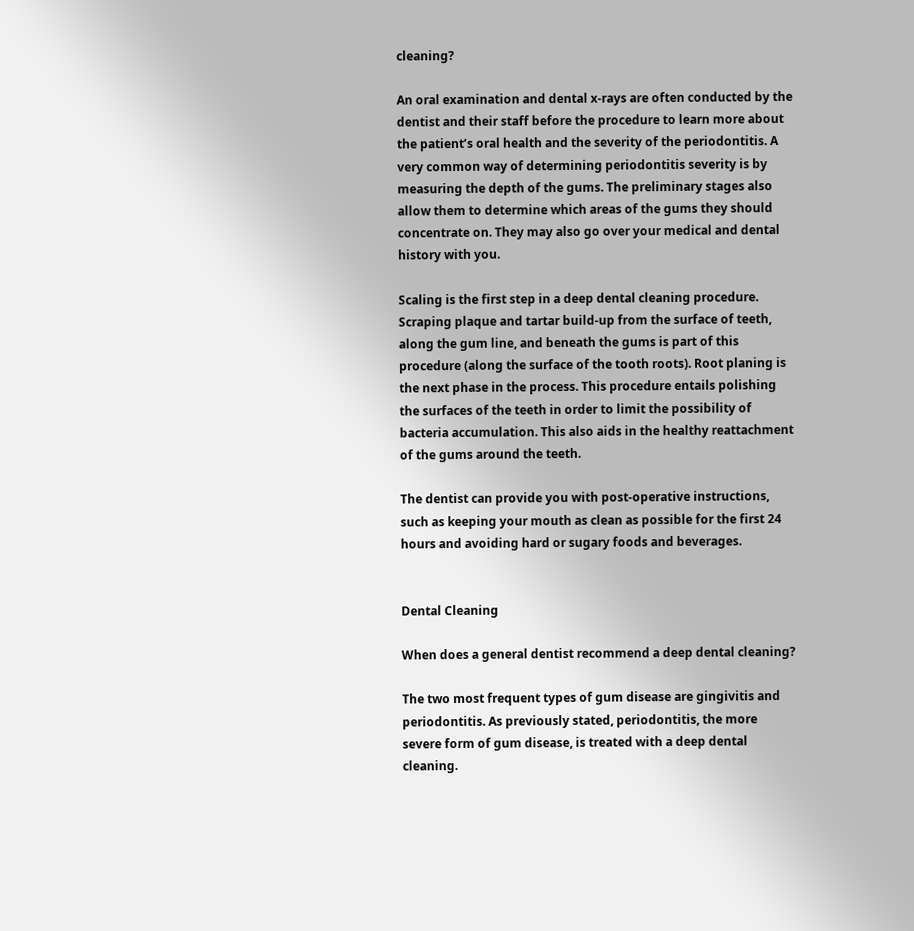cleaning?

An oral examination and dental x-rays are often conducted by the dentist and their staff before the procedure to learn more about the patient’s oral health and the severity of the periodontitis. A very common way of determining periodontitis severity is by measuring the depth of the gums. The preliminary stages also allow them to determine which areas of the gums they should concentrate on. They may also go over your medical and dental history with you.

Scaling is the first step in a deep dental cleaning procedure. Scraping plaque and tartar build-up from the surface of teeth, along the gum line, and beneath the gums is part of this procedure (along the surface of the tooth roots). Root planing is the next phase in the process. This procedure entails polishing the surfaces of the teeth in order to limit the possibility of bacteria accumulation. This also aids in the healthy reattachment of the gums around the teeth.

The dentist can provide you with post-operative instructions, such as keeping your mouth as clean as possible for the first 24 hours and avoiding hard or sugary foods and beverages.


Dental Cleaning

When does a general dentist recommend a deep dental cleaning?

The two most frequent types of gum disease are gingivitis and periodontitis. As previously stated, periodontitis, the more severe form of gum disease, is treated with a deep dental cleaning.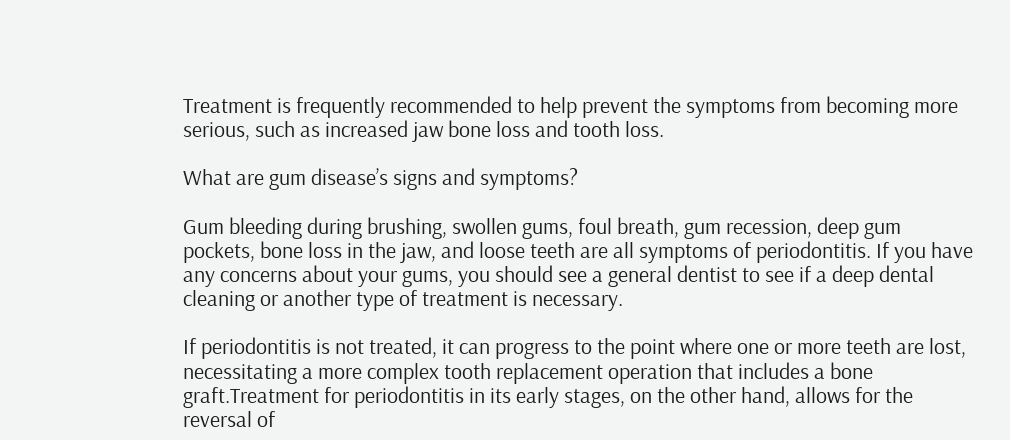Treatment is frequently recommended to help prevent the symptoms from becoming more serious, such as increased jaw bone loss and tooth loss.

What are gum disease’s signs and symptoms?

Gum bleeding during brushing, swollen gums, foul breath, gum recession, deep gum pockets, bone loss in the jaw, and loose teeth are all symptoms of periodontitis. If you have any concerns about your gums, you should see a general dentist to see if a deep dental cleaning or another type of treatment is necessary.

If periodontitis is not treated, it can progress to the point where one or more teeth are lost, necessitating a more complex tooth replacement operation that includes a bone graft.Treatment for periodontitis in its early stages, on the other hand, allows for the reversal of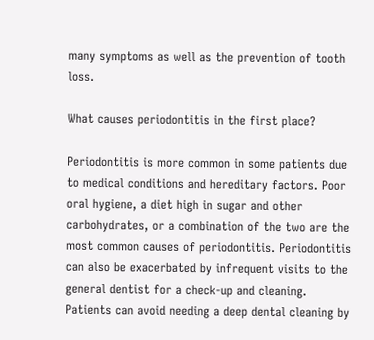many symptoms as well as the prevention of tooth loss.

What causes periodontitis in the first place?

Periodontitis is more common in some patients due to medical conditions and hereditary factors. Poor oral hygiene, a diet high in sugar and other carbohydrates, or a combination of the two are the most common causes of periodontitis. Periodontitis can also be exacerbated by infrequent visits to the general dentist for a check-up and cleaning. Patients can avoid needing a deep dental cleaning by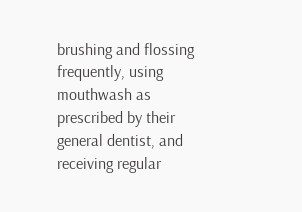brushing and flossing frequently, using mouthwash as prescribed by their general dentist, and receiving regular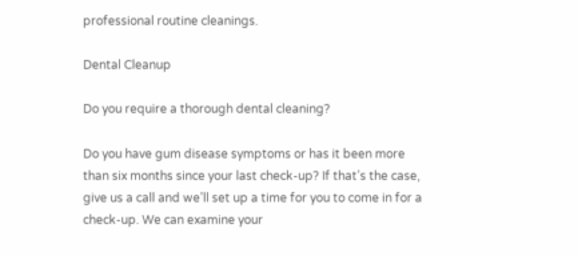professional routine cleanings.

Dental Cleanup

Do you require a thorough dental cleaning?

Do you have gum disease symptoms or has it been more than six months since your last check-up? If that’s the case, give us a call and we’ll set up a time for you to come in for a check-up. We can examine your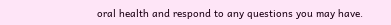oral health and respond to any questions you may have.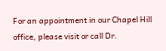For an appointment in our Chapel Hill office, please visit or call Dr.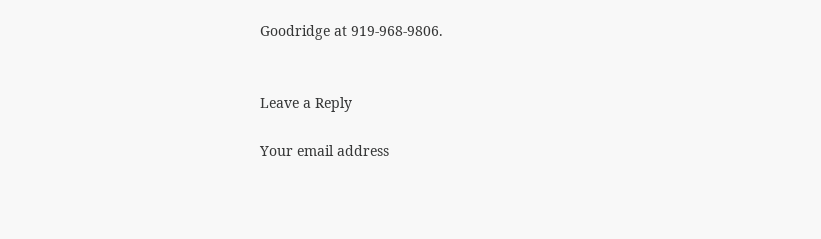Goodridge at 919-968-9806.


Leave a Reply

Your email address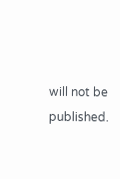will not be published.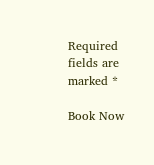Required fields are marked *

Book Now